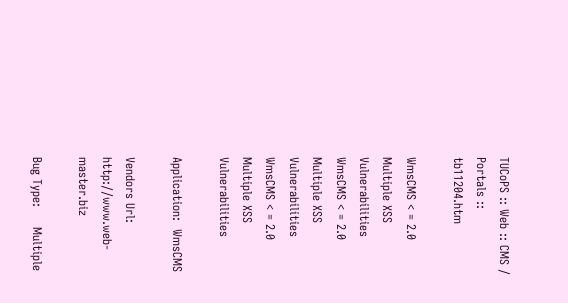TUCoPS :: Web :: CMS / Portals :: tb11204.htm

WmsCMS < = 2.0 Multiple XSS Vulnerabilities
WmsCMS < = 2.0 Multiple XSS Vulnerabilities
WmsCMS < = 2.0 Multiple XSS Vulnerabilities

Application:  WmsCMS

Vendors Url: http://www.web-master.biz

Bug Type:     Multiple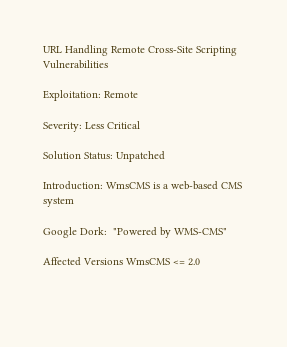URL Handling Remote Cross-Site Scripting Vulnerabilities

Exploitation: Remote

Severity: Less Critical

Solution Status: Unpatched

Introduction: WmsCMS is a web-based CMS system

Google Dork:  "Powered by WMS-CMS"

Affected Versions WmsCMS <= 2.0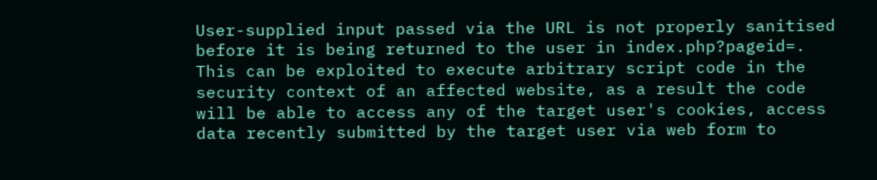User-supplied input passed via the URL is not properly sanitised before it is being returned to the user in index.php?pageid=. This can be exploited to execute arbitrary script code in the security context of an affected website, as a result the code will be able to access any of the target user's cookies, access data recently submitted by the target user via web form to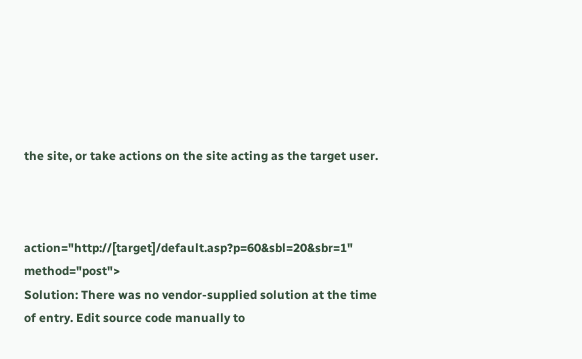the site, or take actions on the site acting as the target user.



action="http://[target]/default.asp?p=60&sbl=20&sbr=1" method="post">
Solution: There was no vendor-supplied solution at the time of entry. Edit source code manually to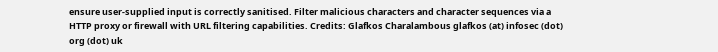ensure user-supplied input is correctly sanitised. Filter malicious characters and character sequences via a HTTP proxy or firewall with URL filtering capabilities. Credits: Glafkos Charalambous glafkos (at) infosec (dot) org (dot) uk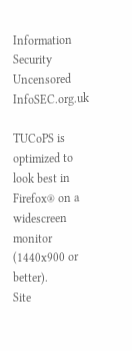Information Security Uncensored InfoSEC.org.uk

TUCoPS is optimized to look best in Firefox® on a widescreen monitor (1440x900 or better).
Site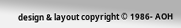design & layout copyright © 1986- AOH